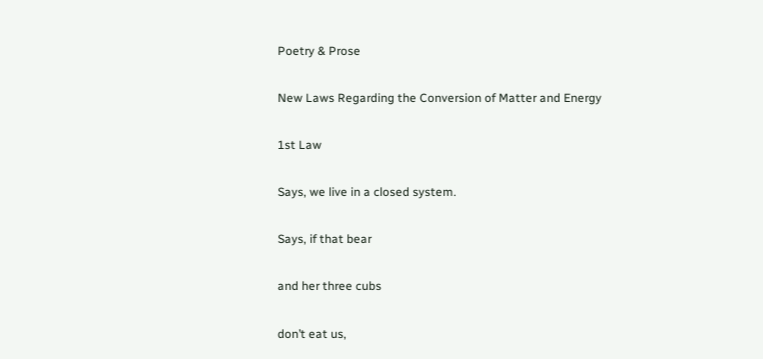Poetry & Prose

New Laws Regarding the Conversion of Matter and Energy

1st Law

Says, we live in a closed system.

Says, if that bear

and her three cubs

don’t eat us,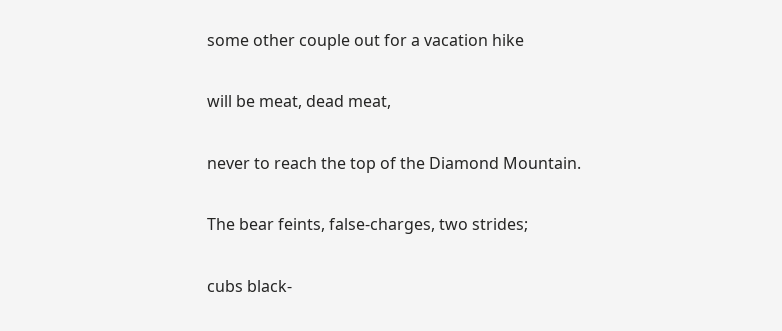some other couple out for a vacation hike

will be meat, dead meat,

never to reach the top of the Diamond Mountain.

The bear feints, false-charges, two strides;

cubs black-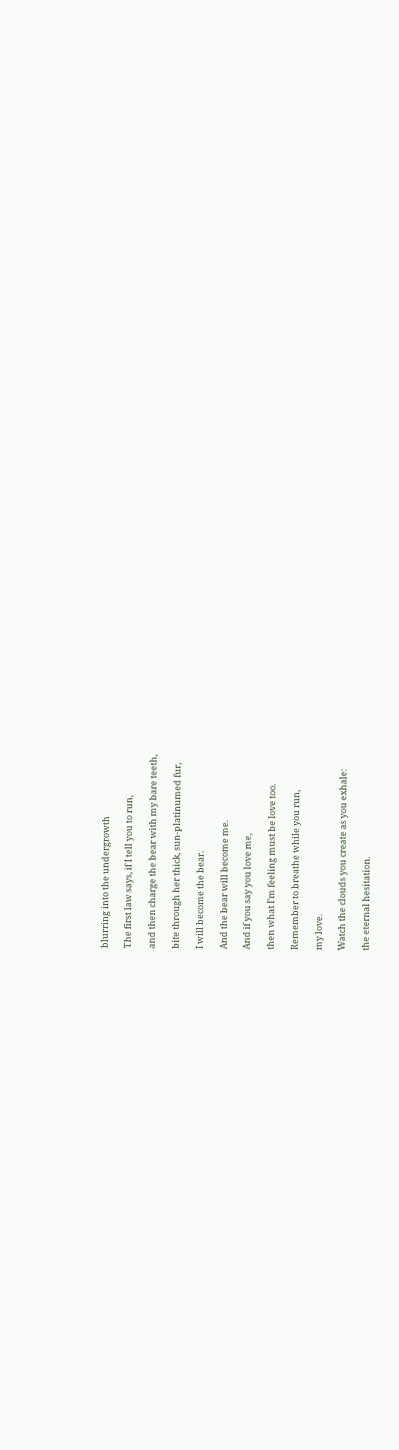blurring into the undergrowth

The first law says, if I tell you to run,

and then charge the bear with my bare teeth,

bite through her thick, sun-platinumed fur,

I will become the bear.

And the bear will become me.

And if you say you love me,

then what I’m feeling must be love too.

Remember to breathe while you run,

my love.

Watch the clouds you create as you exhale:

the eternal hesitation.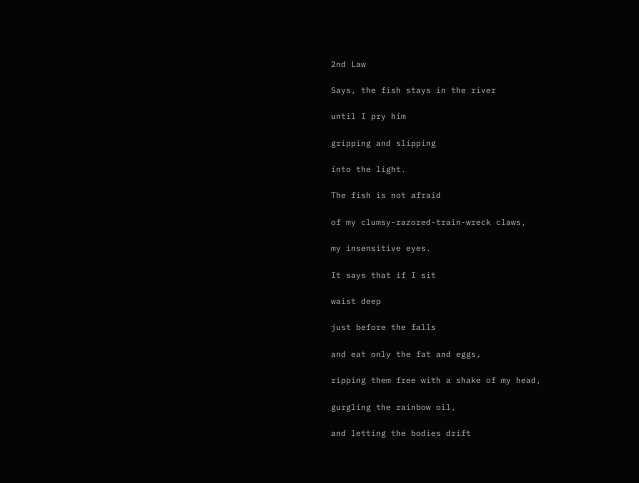2nd Law

Says, the fish stays in the river

until I pry him

gripping and slipping

into the light.

The fish is not afraid

of my clumsy-razored-train-wreck claws,

my insensitive eyes.

It says that if I sit

waist deep

just before the falls

and eat only the fat and eggs,

ripping them free with a shake of my head,

gurgling the rainbow oil,

and letting the bodies drift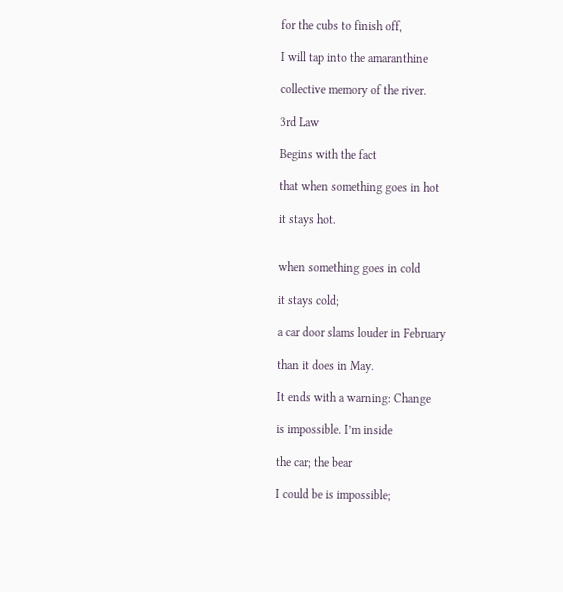for the cubs to finish off,

I will tap into the amaranthine

collective memory of the river.

3rd Law

Begins with the fact

that when something goes in hot

it stays hot.


when something goes in cold

it stays cold;

a car door slams louder in February

than it does in May.

It ends with a warning: Change

is impossible. I’m inside

the car; the bear

I could be is impossible;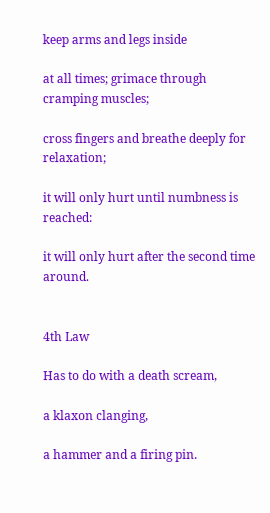keep arms and legs inside

at all times; grimace through cramping muscles;

cross fingers and breathe deeply for relaxation;

it will only hurt until numbness is reached:

it will only hurt after the second time around.


4th Law

Has to do with a death scream,

a klaxon clanging,

a hammer and a firing pin.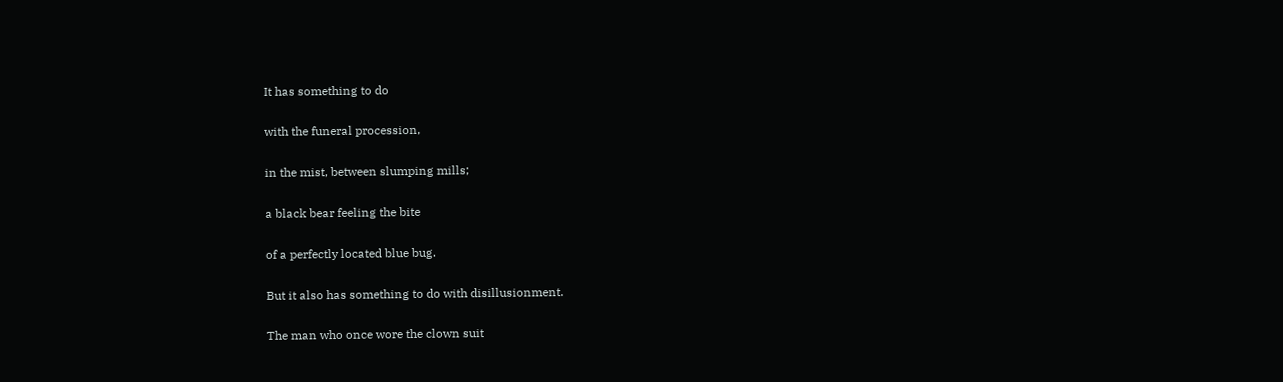It has something to do

with the funeral procession,

in the mist, between slumping mills;

a black bear feeling the bite

of a perfectly located blue bug.

But it also has something to do with disillusionment.

The man who once wore the clown suit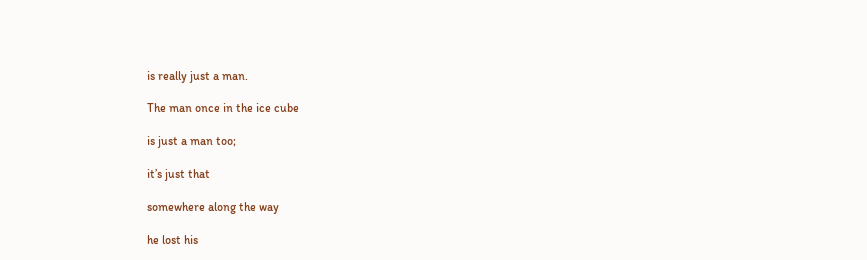is really just a man.

The man once in the ice cube

is just a man too;

it’s just that

somewhere along the way

he lost his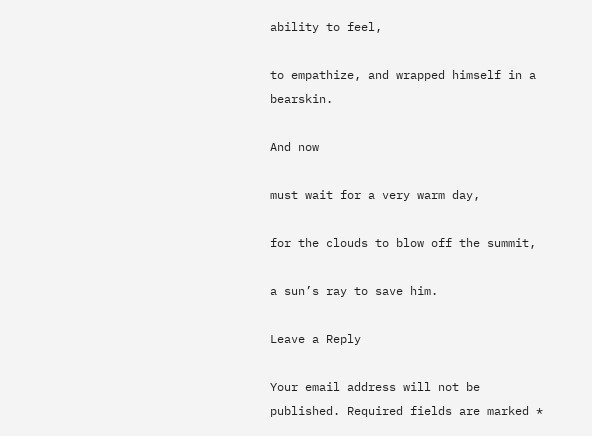ability to feel,

to empathize, and wrapped himself in a bearskin.

And now

must wait for a very warm day,

for the clouds to blow off the summit,

a sun’s ray to save him.

Leave a Reply

Your email address will not be published. Required fields are marked *